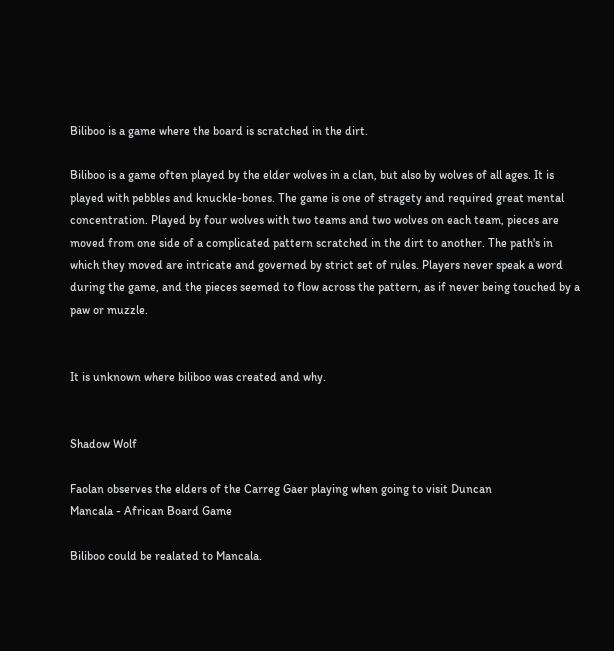Biliboo is a game where the board is scratched in the dirt.

Biliboo is a game often played by the elder wolves in a clan, but also by wolves of all ages. It is played with pebbles and knuckle-bones. The game is one of stragety and required great mental concentration. Played by four wolves with two teams and two wolves on each team, pieces are moved from one side of a complicated pattern scratched in the dirt to another. The path's in which they moved are intricate and governed by strict set of rules. Players never speak a word during the game, and the pieces seemed to flow across the pattern, as if never being touched by a paw or muzzle.


It is unknown where biliboo was created and why.


Shadow Wolf

Faolan observes the elders of the Carreg Gaer playing when going to visit Duncan
Mancala - African Board Game

Biliboo could be realated to Mancala.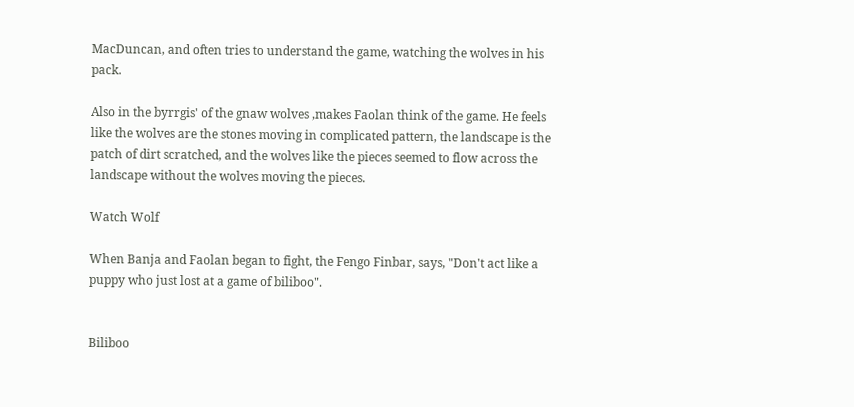MacDuncan, and often tries to understand the game, watching the wolves in his pack.

Also in the byrrgis' of the gnaw wolves ,makes Faolan think of the game. He feels like the wolves are the stones moving in complicated pattern, the landscape is the patch of dirt scratched, and the wolves like the pieces seemed to flow across the landscape without the wolves moving the pieces.

Watch Wolf

When Banja and Faolan began to fight, the Fengo Finbar, says, "Don't act like a puppy who just lost at a game of biliboo".


Biliboo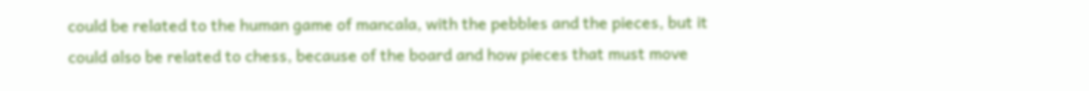could be related to the human game of mancala, with the pebbles and the pieces, but it could also be related to chess, because of the board and how pieces that must move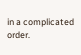in a complicated order.